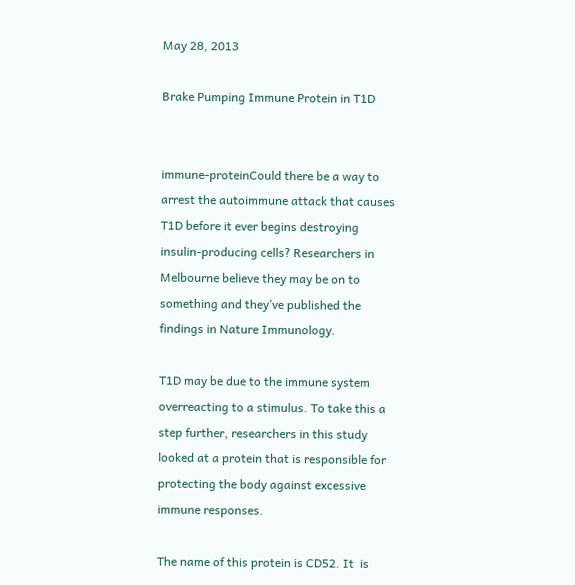May 28, 2013

Brake Pumping Immune Protein in T1D


immune-proteinCould there be a way to arrest the autoimmune attack that causes T1D before it ever begins destroying insulin-producing cells? Researchers in Melbourne believe they may be on to something and they’ve published the findings in Nature Immunology.

T1D may be due to the immune system overreacting to a stimulus. To take this a step further, researchers in this study looked at a protein that is responsible for protecting the body against excessive immune responses.

The name of this protein is CD52. It  is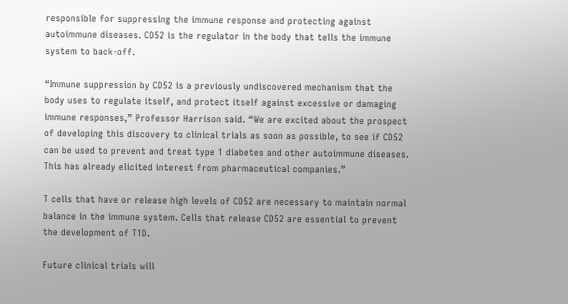responsible for suppressing the immune response and protecting against autoimmune diseases. CD52 is the regulator in the body that tells the immune system to back-off.

“Immune suppression by CD52 is a previously undiscovered mechanism that the body uses to regulate itself, and protect itself against excessive or damaging immune responses,” Professor Harrison said. “We are excited about the prospect of developing this discovery to clinical trials as soon as possible, to see if CD52 can be used to prevent and treat type 1 diabetes and other autoimmune diseases. This has already elicited interest from pharmaceutical companies.”

T cells that have or release high levels of CD52 are necessary to maintain normal balance in the immune system. Cells that release CD52 are essential to prevent the development of T1D.

Future clinical trials will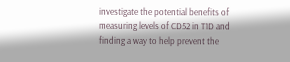investigate the potential benefits of measuring levels of CD52 in T1D and finding a way to help prevent the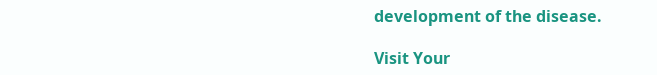development of the disease.

Visit Your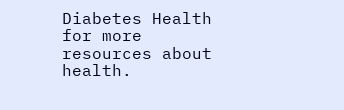Diabetes Health for more resources about health.